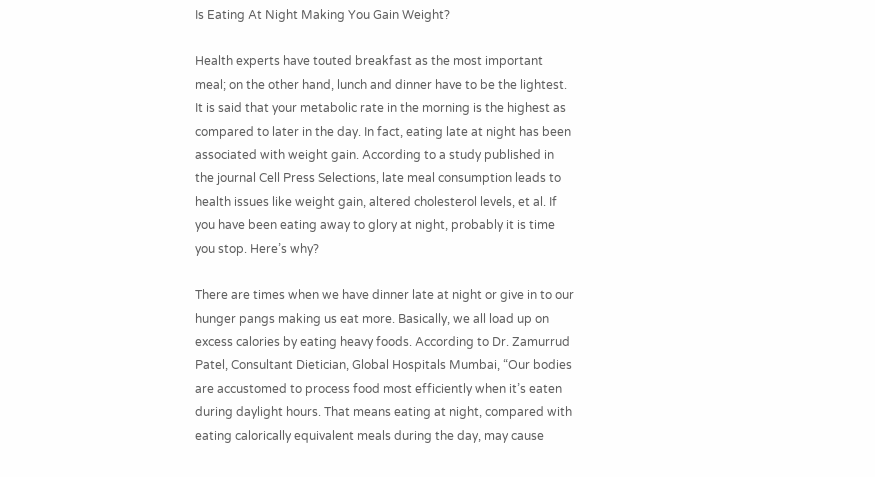Is Eating At Night Making You Gain Weight?

Health experts have touted breakfast as the most important meal; on the other hand, lunch and dinner have to be the lightest. It is said that your metabolic rate in the morning is the highest as compared to later in the day. In fact, eating late at night has been associated with weight gain. According to a study published in the journal Cell Press Selections, late meal consumption leads to health issues like weight gain, altered cholesterol levels, et al. If you have been eating away to glory at night, probably it is time you stop. Here’s why?

There are times when we have dinner late at night or give in to our hunger pangs making us eat more. Basically, we all load up on excess calories by eating heavy foods. According to Dr. Zamurrud Patel, Consultant Dietician, Global Hospitals Mumbai, “Our bodies are accustomed to process food most efficiently when it’s eaten during daylight hours. That means eating at night, compared with eating calorically equivalent meals during the day, may cause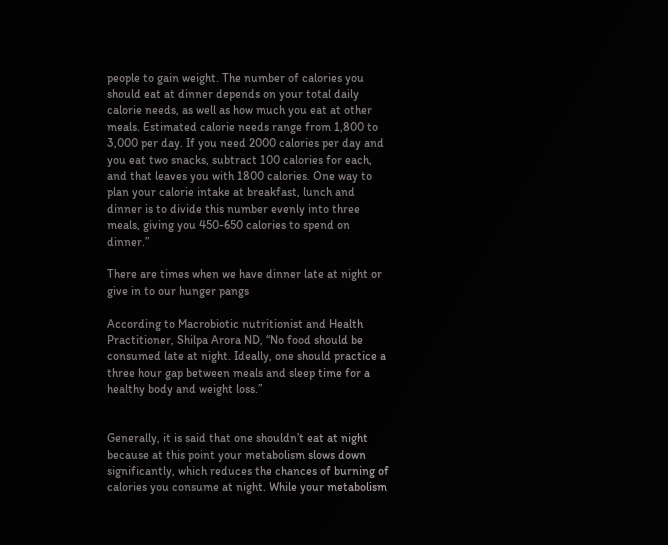people to gain weight. The number of calories you should eat at dinner depends on your total daily calorie needs, as well as how much you eat at other meals. Estimated calorie needs range from 1,800 to 3,000 per day. If you need 2000 calories per day and you eat two snacks, subtract 100 calories for each, and that leaves you with 1800 calories. One way to plan your calorie intake at breakfast, lunch and dinner is to divide this number evenly into three meals, giving you 450-650 calories to spend on dinner.”

There are times when we have dinner late at night or give in to our hunger pangs

According to Macrobiotic nutritionist and Health Practitioner, Shilpa Arora ND, “No food should be consumed late at night. Ideally, one should practice a three hour gap between meals and sleep time for a healthy body and weight loss.”


Generally, it is said that one shouldn’t eat at night because at this point your metabolism slows down significantly, which reduces the chances of burning of calories you consume at night. While your metabolism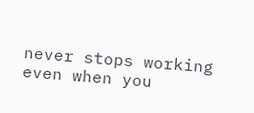never stops working even when you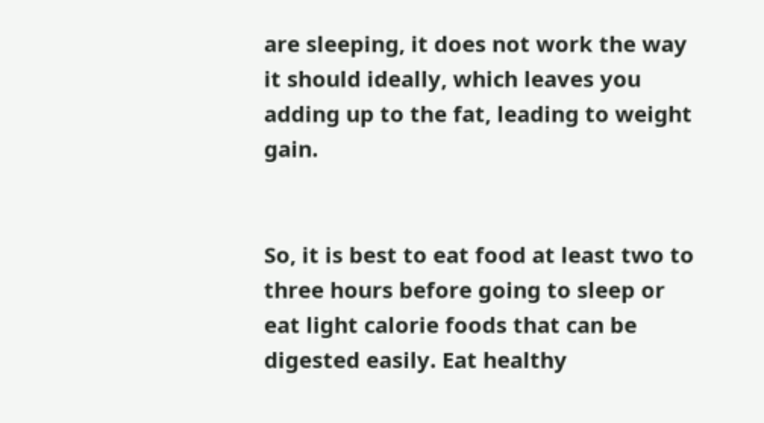are sleeping, it does not work the way it should ideally, which leaves you adding up to the fat, leading to weight gain.


So, it is best to eat food at least two to three hours before going to sleep or eat light calorie foods that can be digested easily. Eat healthy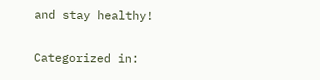and stay healthy!


Categorized in: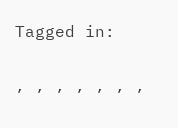Tagged in:

, , , , , , ,